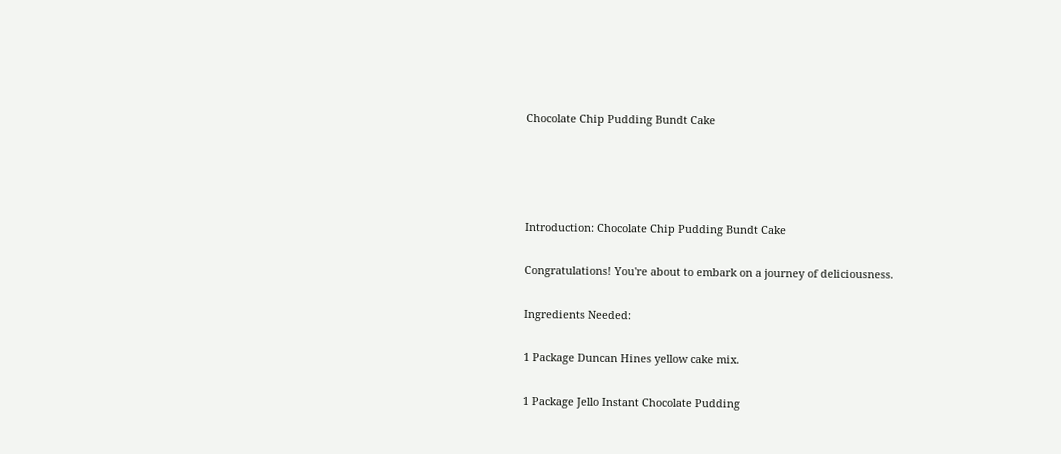Chocolate Chip Pudding Bundt Cake




Introduction: Chocolate Chip Pudding Bundt Cake

Congratulations! You're about to embark on a journey of deliciousness.

Ingredients Needed:

1 Package Duncan Hines yellow cake mix.

1 Package Jello Instant Chocolate Pudding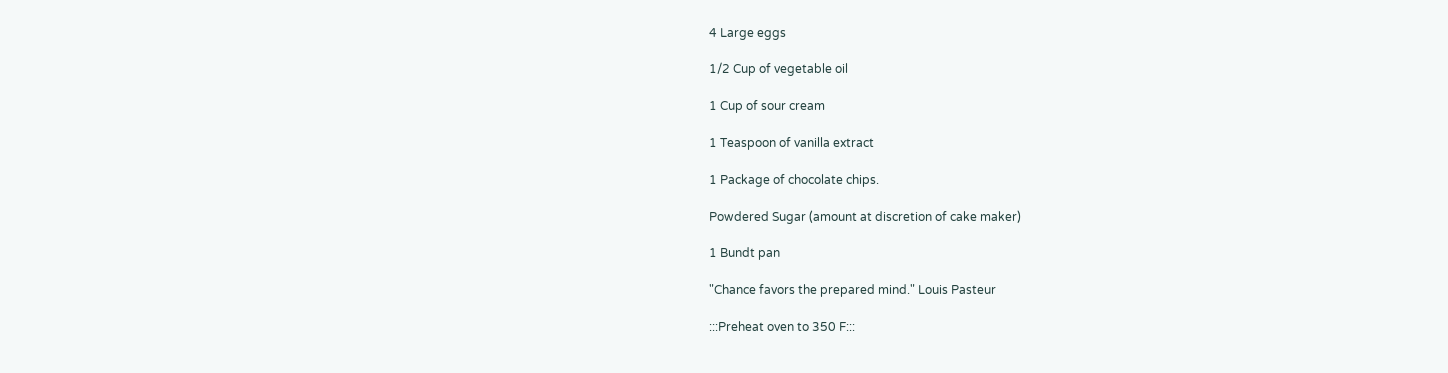4 Large eggs

1/2 Cup of vegetable oil

1 Cup of sour cream

1 Teaspoon of vanilla extract

1 Package of chocolate chips.

Powdered Sugar (amount at discretion of cake maker)

1 Bundt pan

"Chance favors the prepared mind." Louis Pasteur

:::Preheat oven to 350 F:::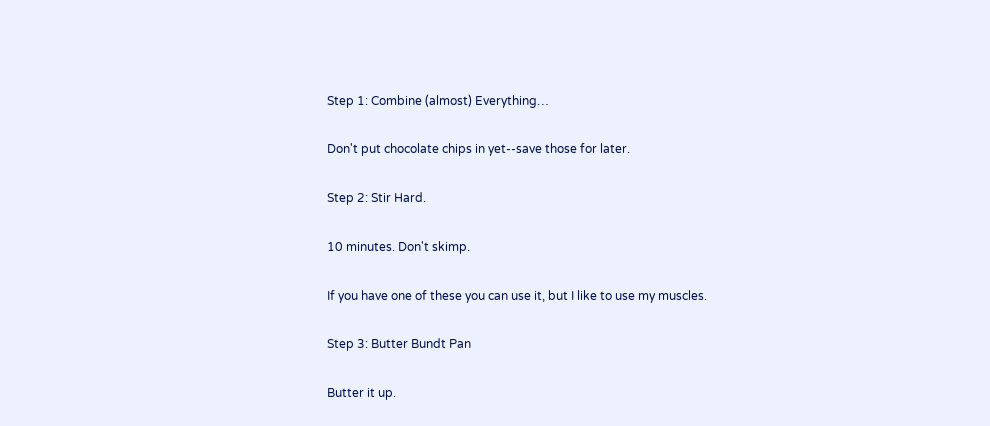Step 1: Combine (almost) Everything…

Don't put chocolate chips in yet--save those for later.

Step 2: Stir Hard.

10 minutes. Don't skimp.

If you have one of these you can use it, but I like to use my muscles.

Step 3: Butter Bundt Pan

Butter it up.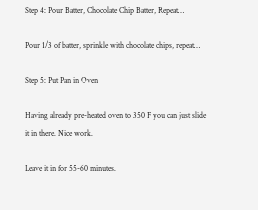Step 4: Pour Batter, Chocolate Chip Batter, Repeat…

Pour 1/3 of batter, sprinkle with chocolate chips, repeat…

Step 5: Put Pan in Oven

Having already pre-heated oven to 350 F you can just slide it in there. Nice work.

Leave it in for 55-60 minutes.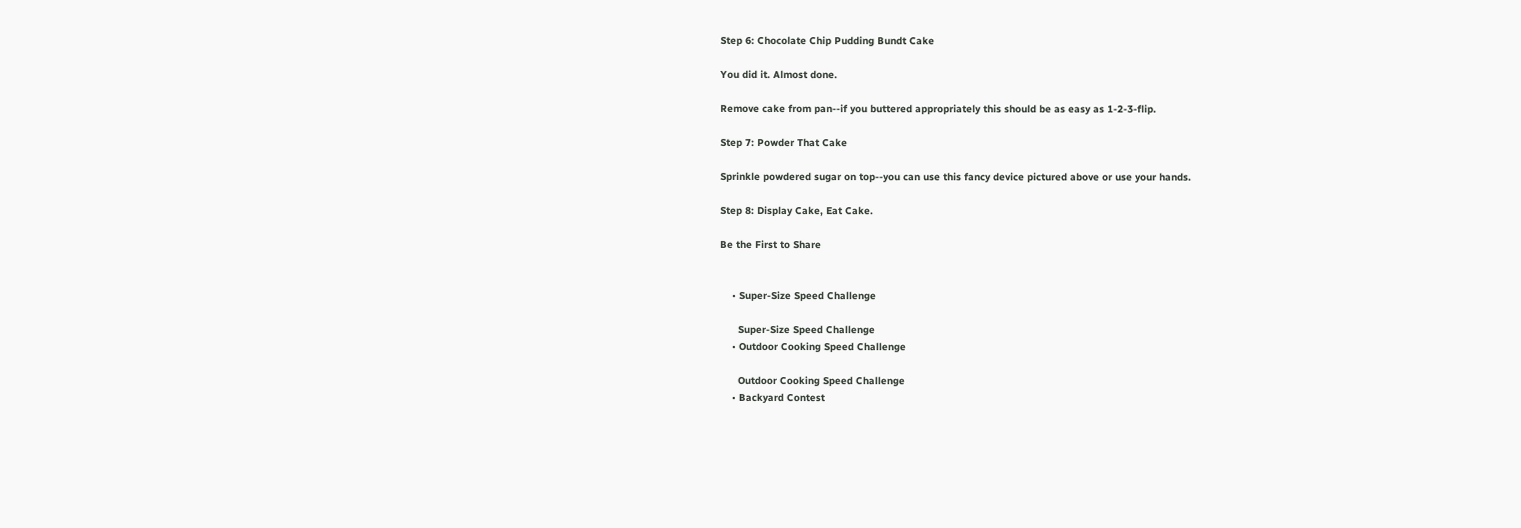Step 6: Chocolate Chip Pudding Bundt Cake

You did it. Almost done.

Remove cake from pan--if you buttered appropriately this should be as easy as 1-2-3-flip.

Step 7: Powder That Cake

Sprinkle powdered sugar on top--you can use this fancy device pictured above or use your hands.

Step 8: Display Cake, Eat Cake.

Be the First to Share


    • Super-Size Speed Challenge

      Super-Size Speed Challenge
    • Outdoor Cooking Speed Challenge

      Outdoor Cooking Speed Challenge
    • Backyard Contest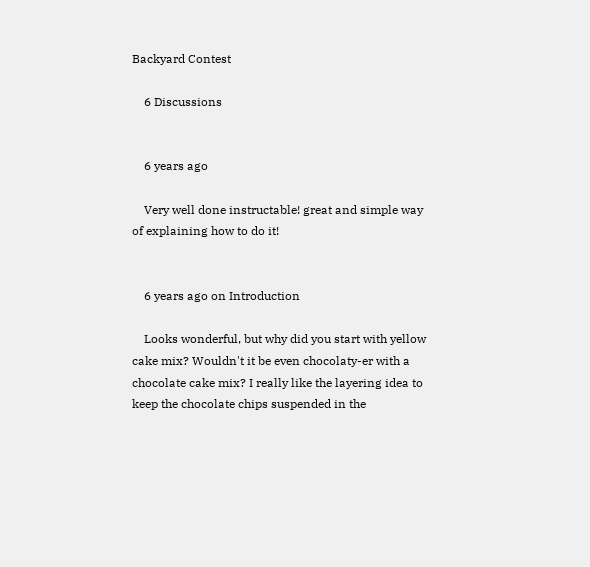Backyard Contest

    6 Discussions


    6 years ago

    Very well done instructable! great and simple way of explaining how to do it!


    6 years ago on Introduction

    Looks wonderful, but why did you start with yellow cake mix? Wouldn't it be even chocolaty-er with a chocolate cake mix? I really like the layering idea to keep the chocolate chips suspended in the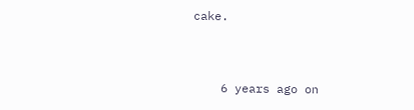cake.


    6 years ago on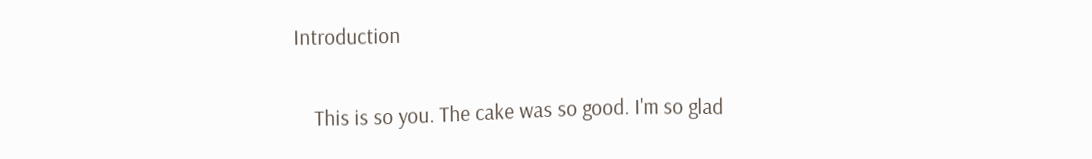Introduction

    This is so you. The cake was so good. I'm so glad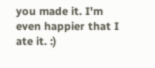you made it. I'm even happier that I ate it. :)